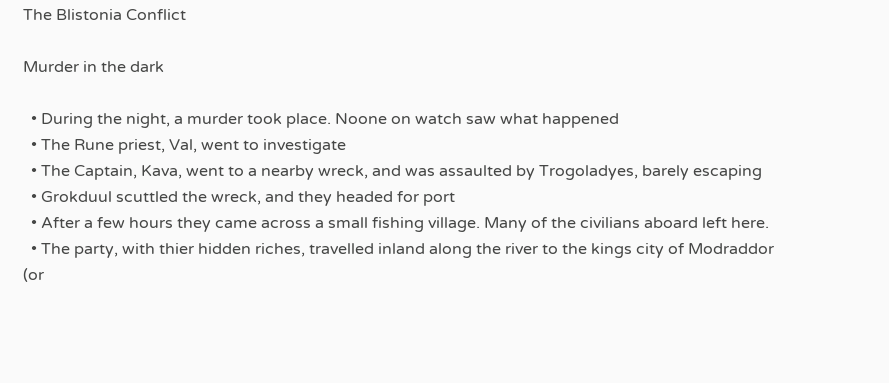The Blistonia Conflict

Murder in the dark

  • During the night, a murder took place. Noone on watch saw what happened
  • The Rune priest, Val, went to investigate
  • The Captain, Kava, went to a nearby wreck, and was assaulted by Trogoladyes, barely escaping
  • Grokduul scuttled the wreck, and they headed for port
  • After a few hours they came across a small fishing village. Many of the civilians aboard left here.
  • The party, with thier hidden riches, travelled inland along the river to the kings city of Modraddor (or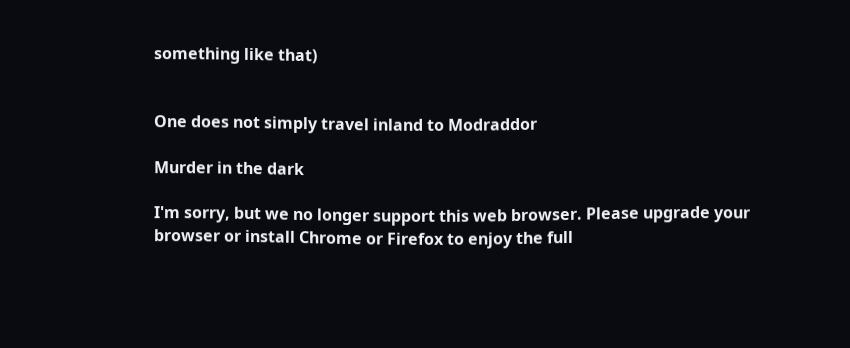something like that)


One does not simply travel inland to Modraddor

Murder in the dark

I'm sorry, but we no longer support this web browser. Please upgrade your browser or install Chrome or Firefox to enjoy the full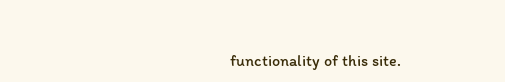functionality of this site.